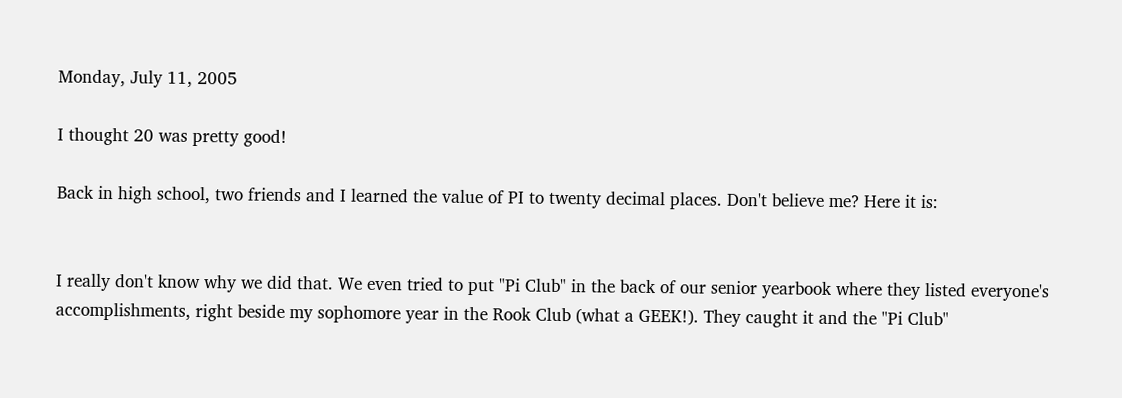Monday, July 11, 2005

I thought 20 was pretty good!

Back in high school, two friends and I learned the value of PI to twenty decimal places. Don't believe me? Here it is:


I really don't know why we did that. We even tried to put "Pi Club" in the back of our senior yearbook where they listed everyone's accomplishments, right beside my sophomore year in the Rook Club (what a GEEK!). They caught it and the "Pi Club"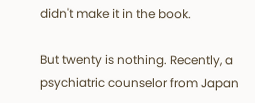didn't make it in the book.

But twenty is nothing. Recently, a psychiatric counselor from Japan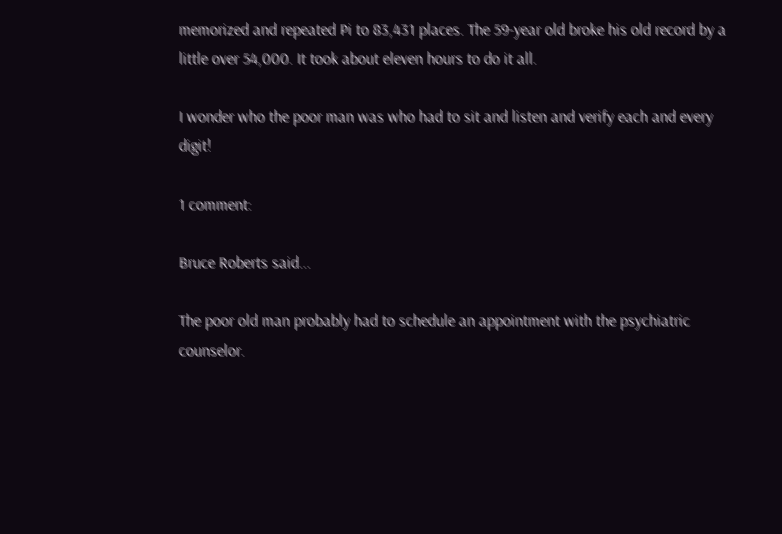memorized and repeated Pi to 83,431 places. The 59-year old broke his old record by a little over 54,000. It took about eleven hours to do it all.

I wonder who the poor man was who had to sit and listen and verify each and every digit!

1 comment:

Bruce Roberts said...

The poor old man probably had to schedule an appointment with the psychiatric counselor.